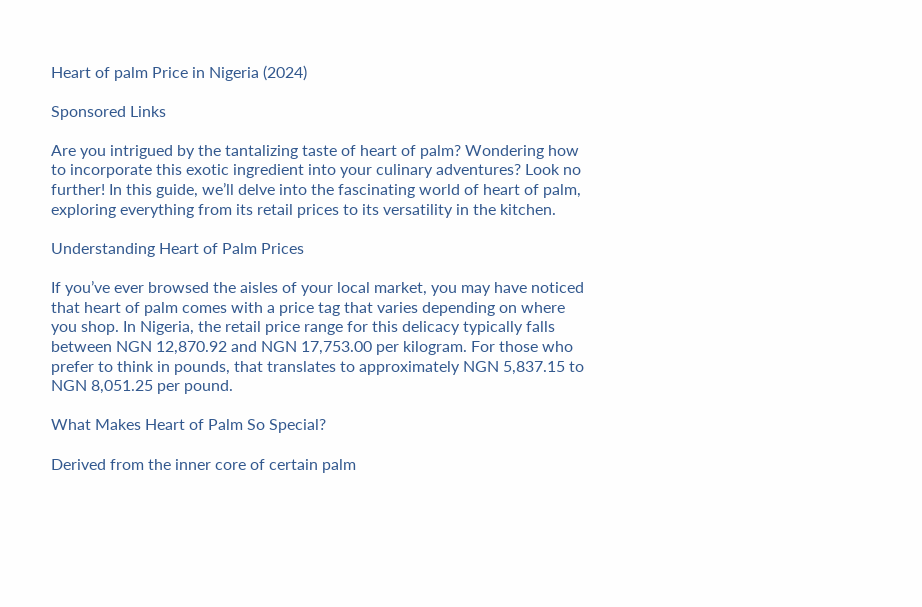Heart of palm Price in Nigeria (2024)

Sponsored Links

Are you intrigued by the tantalizing taste of heart of palm? Wondering how to incorporate this exotic ingredient into your culinary adventures? Look no further! In this guide, we’ll delve into the fascinating world of heart of palm, exploring everything from its retail prices to its versatility in the kitchen.

Understanding Heart of Palm Prices

If you’ve ever browsed the aisles of your local market, you may have noticed that heart of palm comes with a price tag that varies depending on where you shop. In Nigeria, the retail price range for this delicacy typically falls between NGN 12,870.92 and NGN 17,753.00 per kilogram. For those who prefer to think in pounds, that translates to approximately NGN 5,837.15 to NGN 8,051.25 per pound.

What Makes Heart of Palm So Special?

Derived from the inner core of certain palm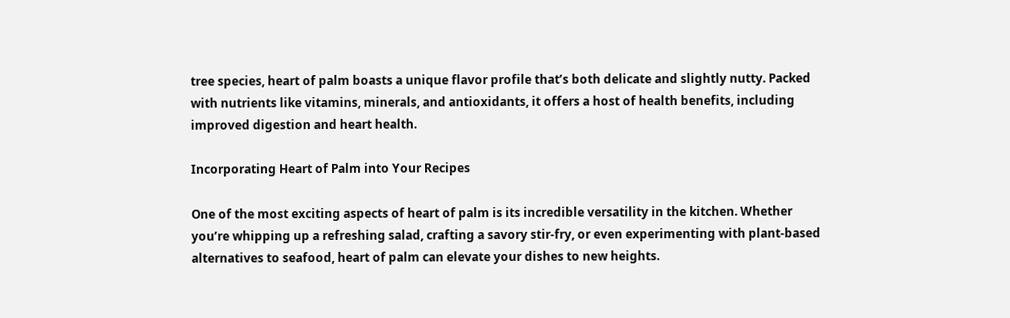tree species, heart of palm boasts a unique flavor profile that’s both delicate and slightly nutty. Packed with nutrients like vitamins, minerals, and antioxidants, it offers a host of health benefits, including improved digestion and heart health.

Incorporating Heart of Palm into Your Recipes

One of the most exciting aspects of heart of palm is its incredible versatility in the kitchen. Whether you’re whipping up a refreshing salad, crafting a savory stir-fry, or even experimenting with plant-based alternatives to seafood, heart of palm can elevate your dishes to new heights.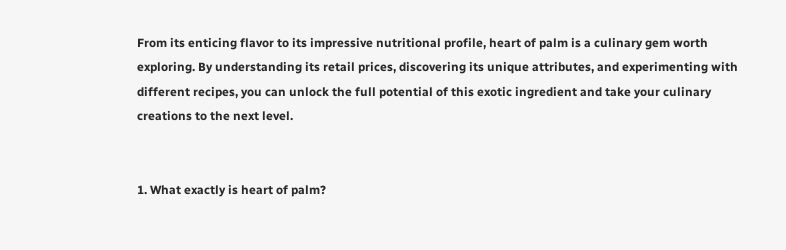From its enticing flavor to its impressive nutritional profile, heart of palm is a culinary gem worth exploring. By understanding its retail prices, discovering its unique attributes, and experimenting with different recipes, you can unlock the full potential of this exotic ingredient and take your culinary creations to the next level.


1. What exactly is heart of palm?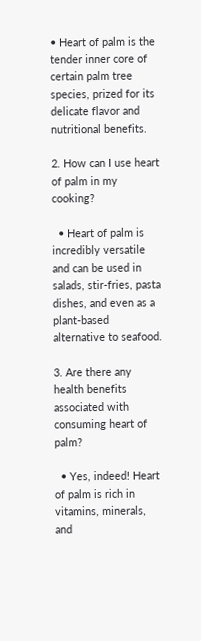• Heart of palm is the tender inner core of certain palm tree species, prized for its delicate flavor and nutritional benefits.

2. How can I use heart of palm in my cooking?

  • Heart of palm is incredibly versatile and can be used in salads, stir-fries, pasta dishes, and even as a plant-based alternative to seafood.

3. Are there any health benefits associated with consuming heart of palm?

  • Yes, indeed! Heart of palm is rich in vitamins, minerals, and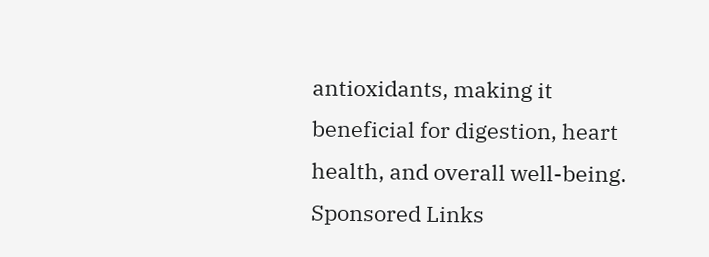antioxidants, making it beneficial for digestion, heart health, and overall well-being.
Sponsored Links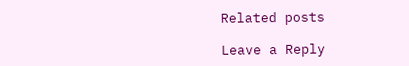Related posts

Leave a Reply